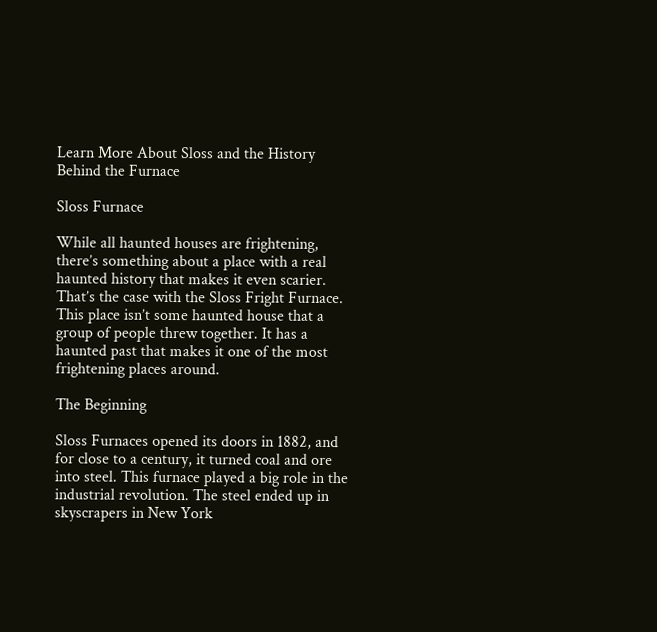Learn More About Sloss and the History Behind the Furnace

Sloss Furnace

While all haunted houses are frightening, there’s something about a place with a real haunted history that makes it even scarier. That’s the case with the Sloss Fright Furnace. This place isn’t some haunted house that a group of people threw together. It has a haunted past that makes it one of the most frightening places around.

The Beginning

Sloss Furnaces opened its doors in 1882, and for close to a century, it turned coal and ore into steel. This furnace played a big role in the industrial revolution. The steel ended up in skyscrapers in New York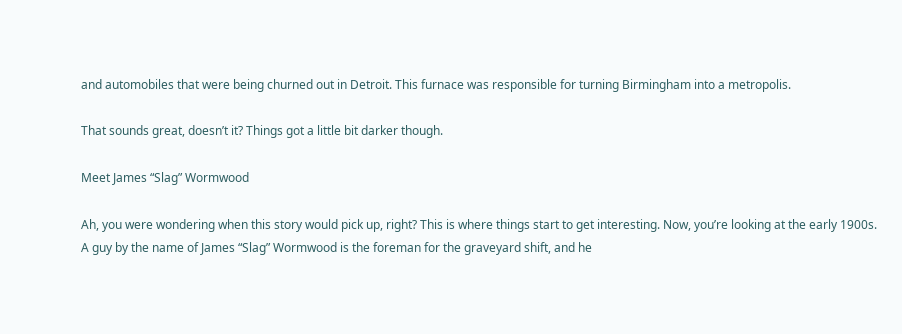and automobiles that were being churned out in Detroit. This furnace was responsible for turning Birmingham into a metropolis.

That sounds great, doesn’t it? Things got a little bit darker though.

Meet James “Slag” Wormwood

Ah, you were wondering when this story would pick up, right? This is where things start to get interesting. Now, you’re looking at the early 1900s. A guy by the name of James “Slag” Wormwood is the foreman for the graveyard shift, and he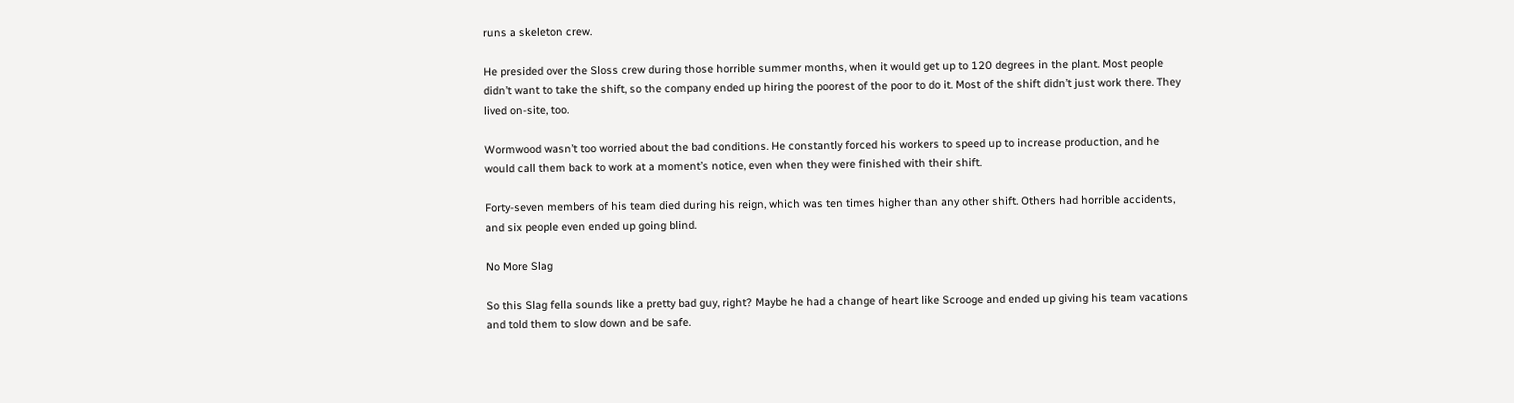runs a skeleton crew.

He presided over the Sloss crew during those horrible summer months, when it would get up to 120 degrees in the plant. Most people didn’t want to take the shift, so the company ended up hiring the poorest of the poor to do it. Most of the shift didn’t just work there. They lived on-site, too.

Wormwood wasn’t too worried about the bad conditions. He constantly forced his workers to speed up to increase production, and he would call them back to work at a moment’s notice, even when they were finished with their shift.

Forty-seven members of his team died during his reign, which was ten times higher than any other shift. Others had horrible accidents, and six people even ended up going blind.

No More Slag

So this Slag fella sounds like a pretty bad guy, right? Maybe he had a change of heart like Scrooge and ended up giving his team vacations and told them to slow down and be safe.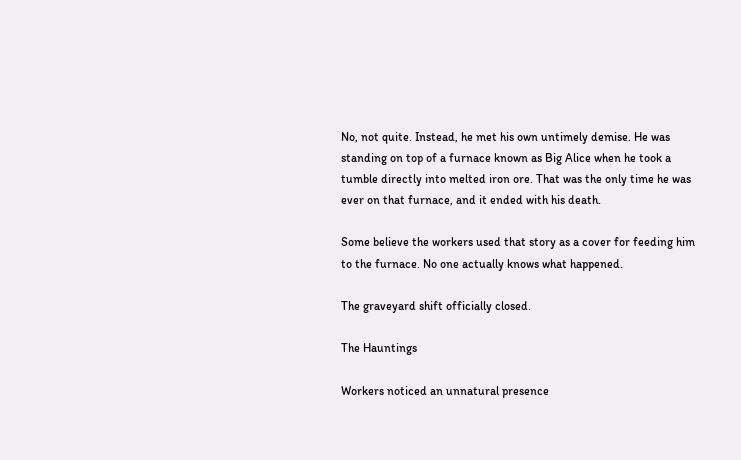No, not quite. Instead, he met his own untimely demise. He was standing on top of a furnace known as Big Alice when he took a tumble directly into melted iron ore. That was the only time he was ever on that furnace, and it ended with his death.

Some believe the workers used that story as a cover for feeding him to the furnace. No one actually knows what happened.

The graveyard shift officially closed.

The Hauntings

Workers noticed an unnatural presence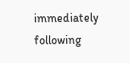immediately following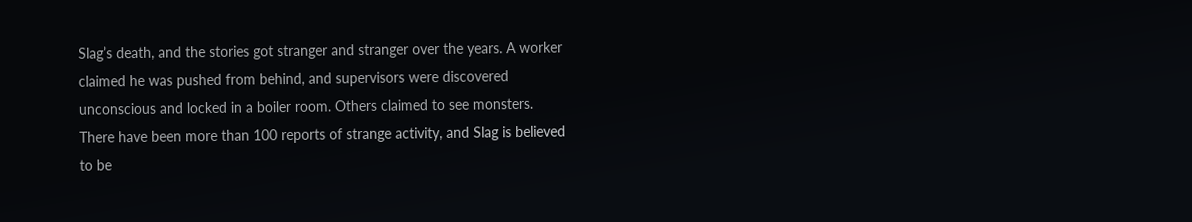Slag’s death, and the stories got stranger and stranger over the years. A worker claimed he was pushed from behind, and supervisors were discovered unconscious and locked in a boiler room. Others claimed to see monsters. There have been more than 100 reports of strange activity, and Slag is believed to be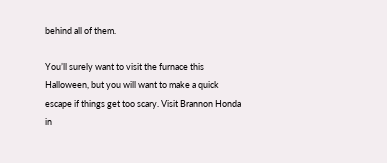behind all of them.

You’ll surely want to visit the furnace this Halloween, but you will want to make a quick escape if things get too scary. Visit Brannon Honda in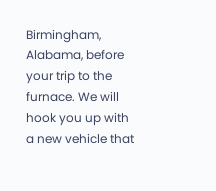Birmingham, Alabama, before your trip to the furnace. We will hook you up with a new vehicle that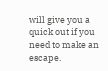will give you a quick out if you need to make an escape.